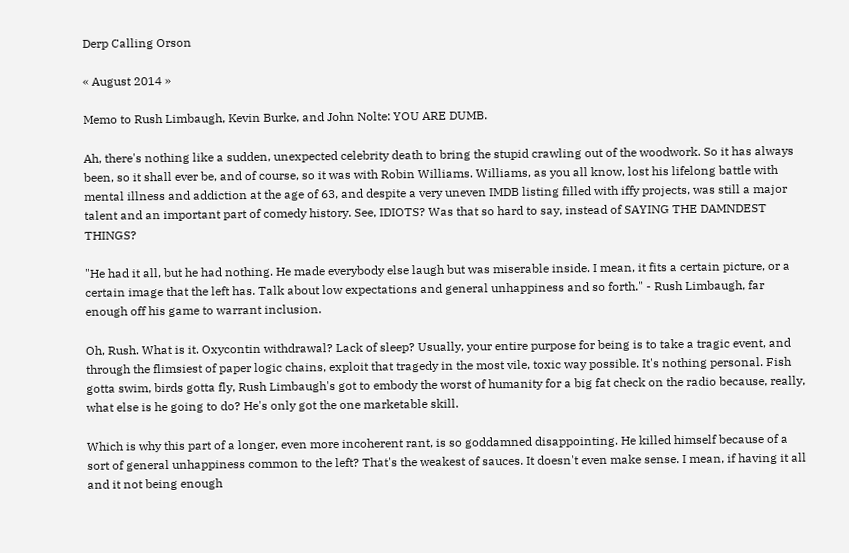Derp Calling Orson

« August 2014 »

Memo to Rush Limbaugh, Kevin Burke, and John Nolte: YOU ARE DUMB.

Ah, there's nothing like a sudden, unexpected celebrity death to bring the stupid crawling out of the woodwork. So it has always been, so it shall ever be, and of course, so it was with Robin Williams. Williams, as you all know, lost his lifelong battle with mental illness and addiction at the age of 63, and despite a very uneven IMDB listing filled with iffy projects, was still a major talent and an important part of comedy history. See, IDIOTS? Was that so hard to say, instead of SAYING THE DAMNDEST THINGS?

"He had it all, but he had nothing. He made everybody else laugh but was miserable inside. I mean, it fits a certain picture, or a certain image that the left has. Talk about low expectations and general unhappiness and so forth." - Rush Limbaugh, far enough off his game to warrant inclusion.

Oh, Rush. What is it. Oxycontin withdrawal? Lack of sleep? Usually, your entire purpose for being is to take a tragic event, and through the flimsiest of paper logic chains, exploit that tragedy in the most vile, toxic way possible. It's nothing personal. Fish gotta swim, birds gotta fly, Rush Limbaugh's got to embody the worst of humanity for a big fat check on the radio because, really, what else is he going to do? He's only got the one marketable skill.

Which is why this part of a longer, even more incoherent rant, is so goddamned disappointing. He killed himself because of a sort of general unhappiness common to the left? That's the weakest of sauces. It doesn't even make sense. I mean, if having it all and it not being enough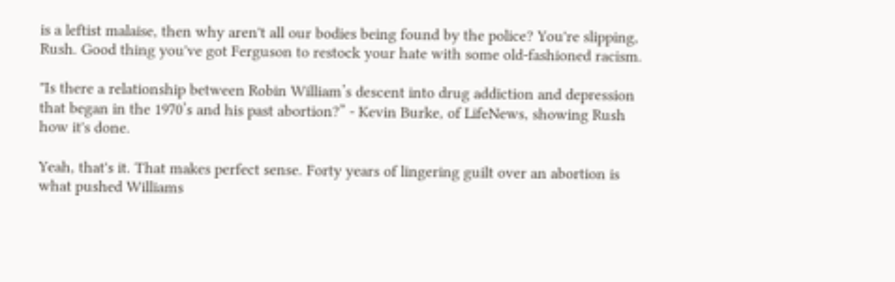is a leftist malaise, then why aren't all our bodies being found by the police? You're slipping, Rush. Good thing you've got Ferguson to restock your hate with some old-fashioned racism.

"Is there a relationship between Robin William’s descent into drug addiction and depression that began in the 1970’s and his past abortion?” - Kevin Burke, of LifeNews, showing Rush how it's done.

Yeah, that's it. That makes perfect sense. Forty years of lingering guilt over an abortion is what pushed Williams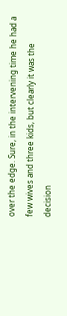over the edge. Sure, in the intervening time he had a few wives and three kids, but clearly it was the decision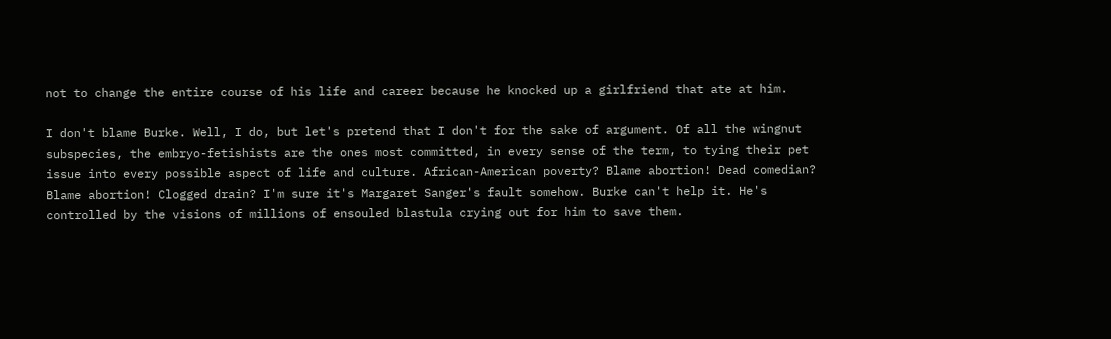not to change the entire course of his life and career because he knocked up a girlfriend that ate at him.

I don't blame Burke. Well, I do, but let's pretend that I don't for the sake of argument. Of all the wingnut subspecies, the embryo-fetishists are the ones most committed, in every sense of the term, to tying their pet issue into every possible aspect of life and culture. African-American poverty? Blame abortion! Dead comedian? Blame abortion! Clogged drain? I'm sure it's Margaret Sanger's fault somehow. Burke can't help it. He's controlled by the visions of millions of ensouled blastula crying out for him to save them.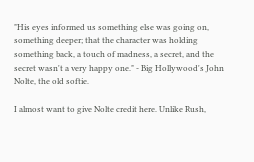"His eyes informed us something else was going on, something deeper; that the character was holding something back, a touch of madness, a secret, and the secret wasn't a very happy one." - Big Hollywood's John Nolte, the old softie.

I almost want to give Nolte credit here. Unlike Rush,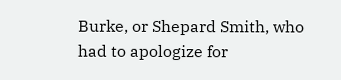Burke, or Shepard Smith, who had to apologize for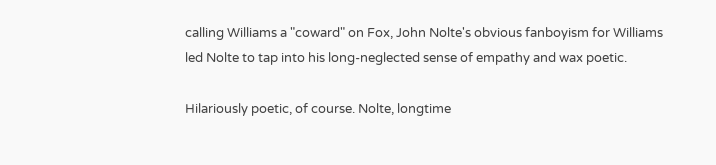calling Williams a "coward" on Fox, John Nolte's obvious fanboyism for Williams led Nolte to tap into his long-neglected sense of empathy and wax poetic.

Hilariously poetic, of course. Nolte, longtime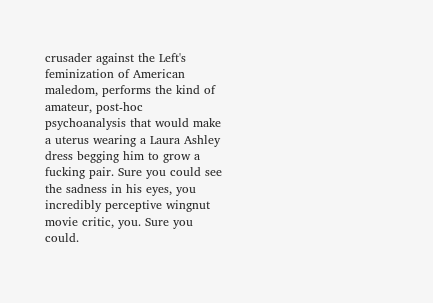crusader against the Left's feminization of American maledom, performs the kind of amateur, post-hoc psychoanalysis that would make a uterus wearing a Laura Ashley dress begging him to grow a fucking pair. Sure you could see the sadness in his eyes, you incredibly perceptive wingnut movie critic, you. Sure you could.